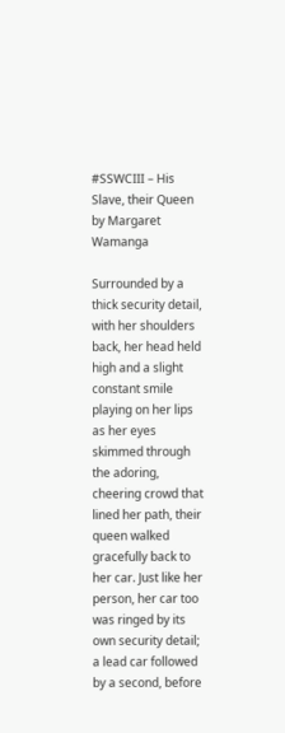#SSWCIII – His Slave, their Queen by Margaret Wamanga

Surrounded by a thick security detail, with her shoulders back, her head held high and a slight constant smile playing on her lips as her eyes skimmed through the adoring, cheering crowd that lined her path, their queen walked gracefully back to her car. Just like her person, her car too was ringed by its own security detail; a lead car followed by a second, before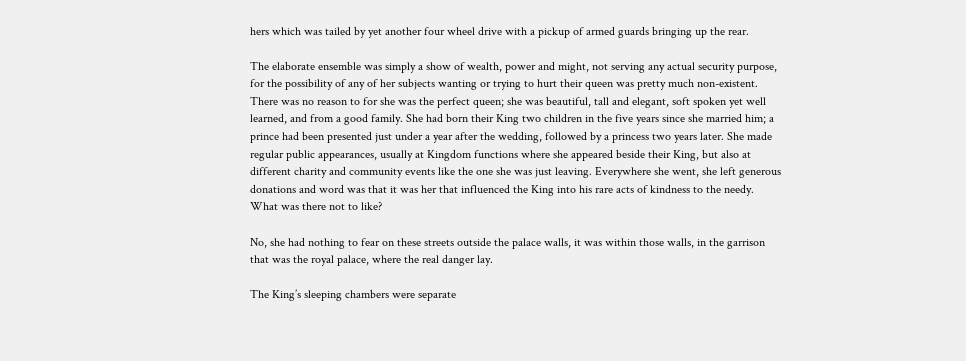hers which was tailed by yet another four wheel drive with a pickup of armed guards bringing up the rear.

The elaborate ensemble was simply a show of wealth, power and might, not serving any actual security purpose, for the possibility of any of her subjects wanting or trying to hurt their queen was pretty much non-existent. There was no reason to for she was the perfect queen; she was beautiful, tall and elegant, soft spoken yet well learned, and from a good family. She had born their King two children in the five years since she married him; a prince had been presented just under a year after the wedding, followed by a princess two years later. She made regular public appearances, usually at Kingdom functions where she appeared beside their King, but also at different charity and community events like the one she was just leaving. Everywhere she went, she left generous donations and word was that it was her that influenced the King into his rare acts of kindness to the needy. What was there not to like?

No, she had nothing to fear on these streets outside the palace walls, it was within those walls, in the garrison that was the royal palace, where the real danger lay.

The King’s sleeping chambers were separate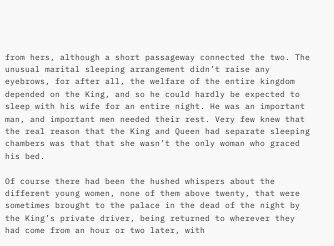from hers, although a short passageway connected the two. The unusual marital sleeping arrangement didn’t raise any eyebrows, for after all, the welfare of the entire kingdom depended on the King, and so he could hardly be expected to sleep with his wife for an entire night. He was an important man, and important men needed their rest. Very few knew that the real reason that the King and Queen had separate sleeping chambers was that that she wasn’t the only woman who graced his bed.

Of course there had been the hushed whispers about the different young women, none of them above twenty, that were sometimes brought to the palace in the dead of the night by the King’s private driver, being returned to wherever they had come from an hour or two later, with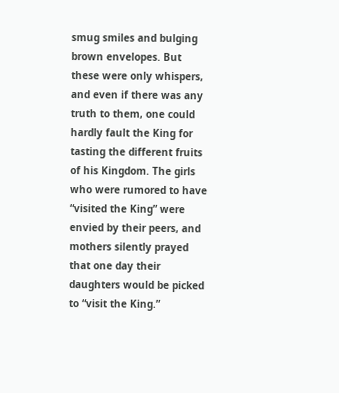smug smiles and bulging brown envelopes. But these were only whispers, and even if there was any truth to them, one could hardly fault the King for tasting the different fruits of his Kingdom. The girls who were rumored to have “visited the King” were envied by their peers, and mothers silently prayed that one day their daughters would be picked to “visit the King.”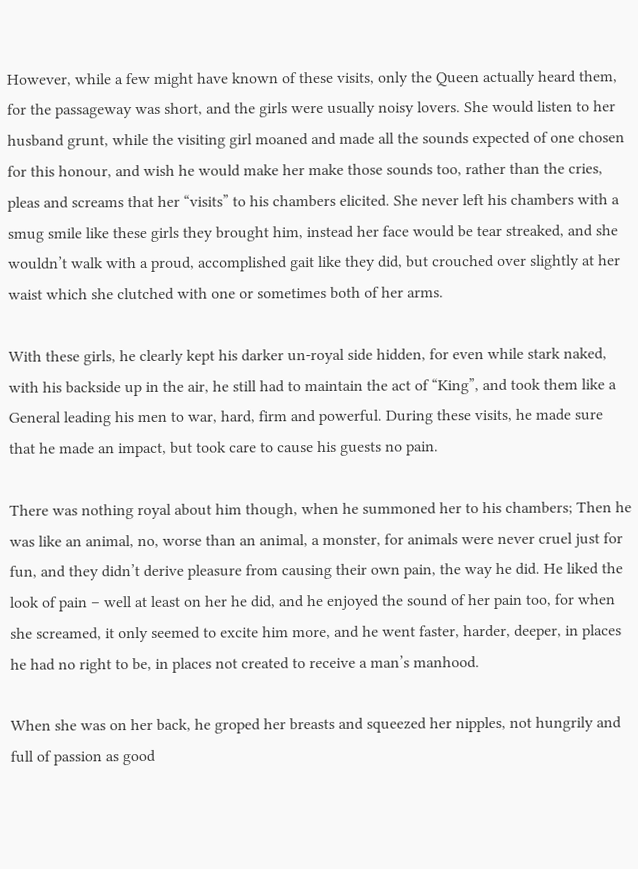However, while a few might have known of these visits, only the Queen actually heard them, for the passageway was short, and the girls were usually noisy lovers. She would listen to her husband grunt, while the visiting girl moaned and made all the sounds expected of one chosen for this honour, and wish he would make her make those sounds too, rather than the cries, pleas and screams that her “visits” to his chambers elicited. She never left his chambers with a smug smile like these girls they brought him, instead her face would be tear streaked, and she wouldn’t walk with a proud, accomplished gait like they did, but crouched over slightly at her waist which she clutched with one or sometimes both of her arms.

With these girls, he clearly kept his darker un-royal side hidden, for even while stark naked, with his backside up in the air, he still had to maintain the act of “King”, and took them like a General leading his men to war, hard, firm and powerful. During these visits, he made sure that he made an impact, but took care to cause his guests no pain.

There was nothing royal about him though, when he summoned her to his chambers; Then he was like an animal, no, worse than an animal, a monster, for animals were never cruel just for fun, and they didn’t derive pleasure from causing their own pain, the way he did. He liked the look of pain – well at least on her he did, and he enjoyed the sound of her pain too, for when she screamed, it only seemed to excite him more, and he went faster, harder, deeper, in places he had no right to be, in places not created to receive a man’s manhood.

When she was on her back, he groped her breasts and squeezed her nipples, not hungrily and full of passion as good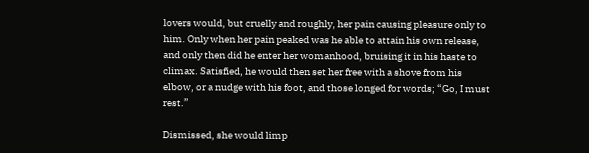lovers would, but cruelly and roughly, her pain causing pleasure only to him. Only when her pain peaked was he able to attain his own release, and only then did he enter her womanhood, bruising it in his haste to climax. Satisfied, he would then set her free with a shove from his elbow, or a nudge with his foot, and those longed for words; “Go, I must rest.”

Dismissed, she would limp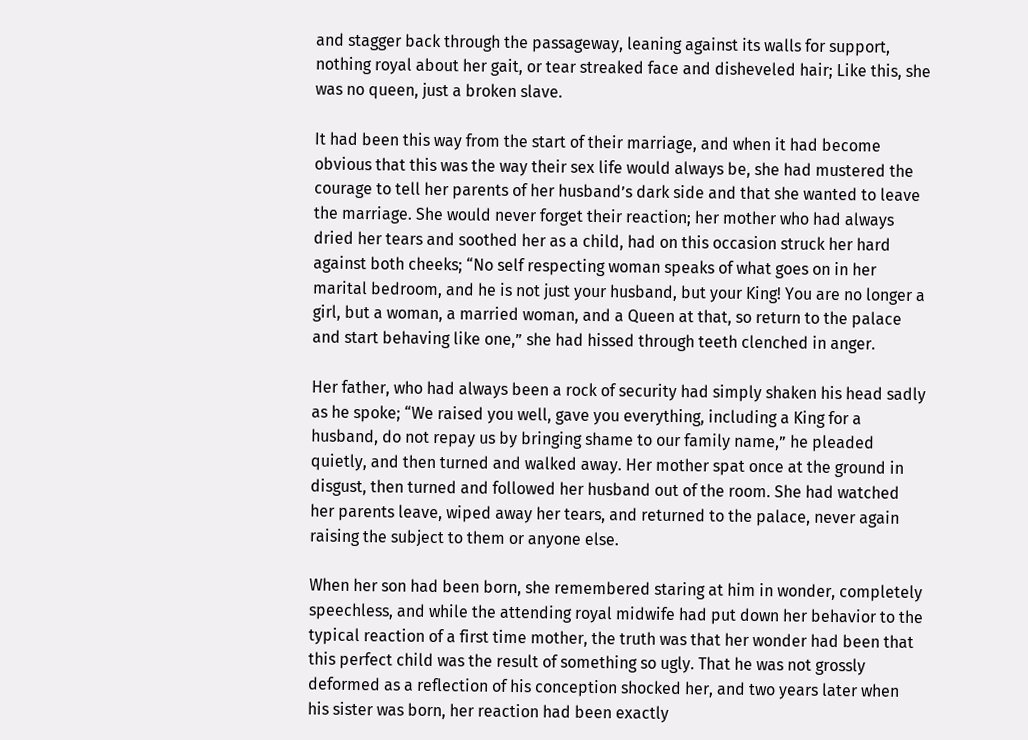and stagger back through the passageway, leaning against its walls for support, nothing royal about her gait, or tear streaked face and disheveled hair; Like this, she was no queen, just a broken slave.

It had been this way from the start of their marriage, and when it had become obvious that this was the way their sex life would always be, she had mustered the courage to tell her parents of her husband’s dark side and that she wanted to leave the marriage. She would never forget their reaction; her mother who had always dried her tears and soothed her as a child, had on this occasion struck her hard against both cheeks; “No self respecting woman speaks of what goes on in her marital bedroom, and he is not just your husband, but your King! You are no longer a girl, but a woman, a married woman, and a Queen at that, so return to the palace and start behaving like one,” she had hissed through teeth clenched in anger.

Her father, who had always been a rock of security had simply shaken his head sadly as he spoke; “We raised you well, gave you everything, including a King for a husband, do not repay us by bringing shame to our family name,” he pleaded quietly, and then turned and walked away. Her mother spat once at the ground in disgust, then turned and followed her husband out of the room. She had watched her parents leave, wiped away her tears, and returned to the palace, never again raising the subject to them or anyone else.

When her son had been born, she remembered staring at him in wonder, completely speechless, and while the attending royal midwife had put down her behavior to the typical reaction of a first time mother, the truth was that her wonder had been that this perfect child was the result of something so ugly. That he was not grossly deformed as a reflection of his conception shocked her, and two years later when his sister was born, her reaction had been exactly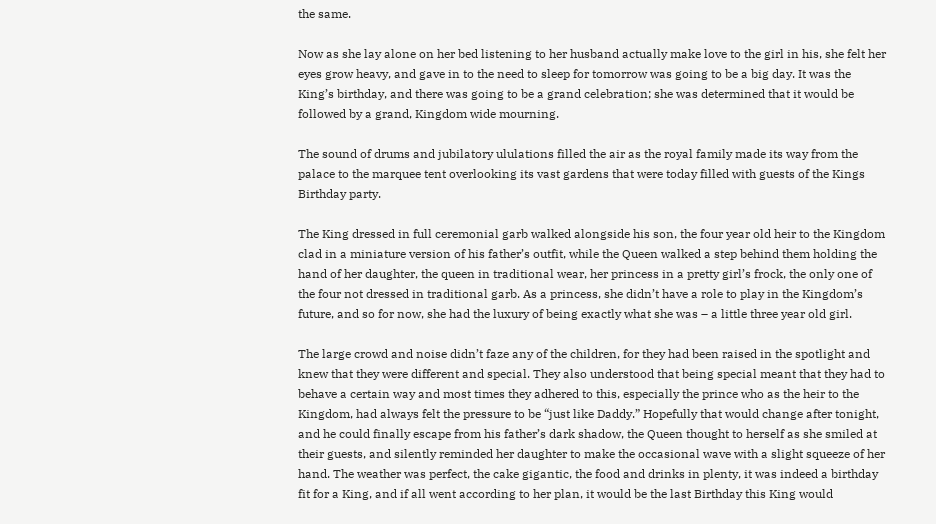the same.

Now as she lay alone on her bed listening to her husband actually make love to the girl in his, she felt her eyes grow heavy, and gave in to the need to sleep for tomorrow was going to be a big day. It was the King’s birthday, and there was going to be a grand celebration; she was determined that it would be followed by a grand, Kingdom wide mourning.

The sound of drums and jubilatory ululations filled the air as the royal family made its way from the palace to the marquee tent overlooking its vast gardens that were today filled with guests of the Kings Birthday party.

The King dressed in full ceremonial garb walked alongside his son, the four year old heir to the Kingdom clad in a miniature version of his father’s outfit, while the Queen walked a step behind them holding the hand of her daughter, the queen in traditional wear, her princess in a pretty girl’s frock, the only one of the four not dressed in traditional garb. As a princess, she didn’t have a role to play in the Kingdom’s future, and so for now, she had the luxury of being exactly what she was – a little three year old girl.

The large crowd and noise didn’t faze any of the children, for they had been raised in the spotlight and knew that they were different and special. They also understood that being special meant that they had to behave a certain way and most times they adhered to this, especially the prince who as the heir to the Kingdom, had always felt the pressure to be “just like Daddy.” Hopefully that would change after tonight, and he could finally escape from his father’s dark shadow, the Queen thought to herself as she smiled at their guests, and silently reminded her daughter to make the occasional wave with a slight squeeze of her hand. The weather was perfect, the cake gigantic, the food and drinks in plenty, it was indeed a birthday fit for a King, and if all went according to her plan, it would be the last Birthday this King would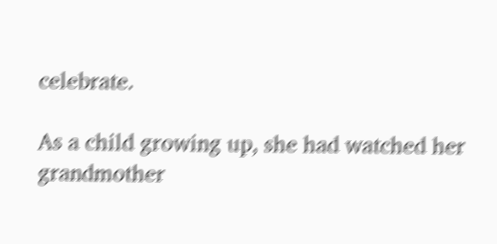celebrate.

As a child growing up, she had watched her grandmother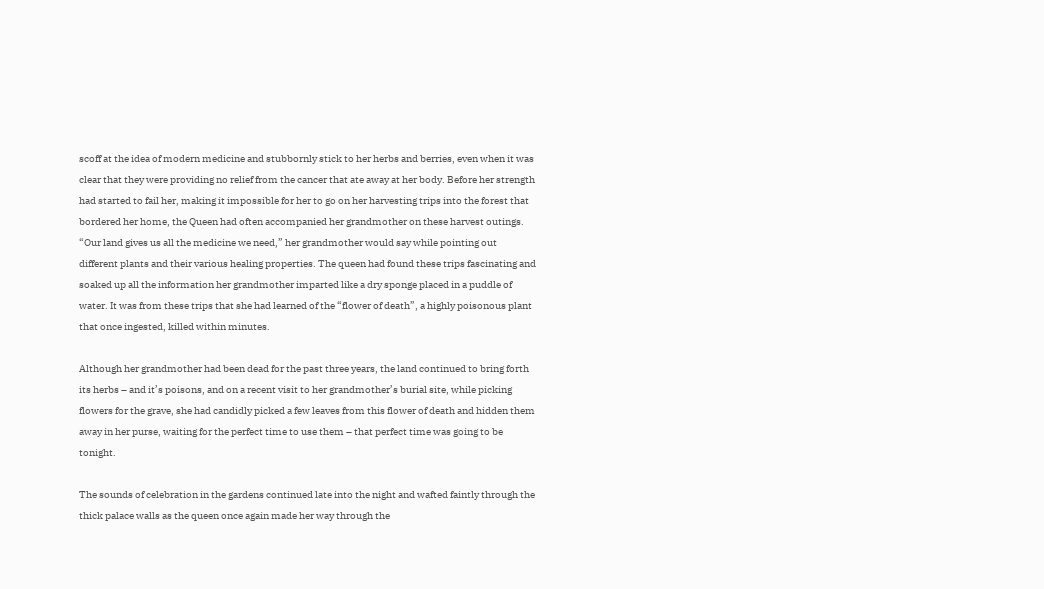scoff at the idea of modern medicine and stubbornly stick to her herbs and berries, even when it was clear that they were providing no relief from the cancer that ate away at her body. Before her strength had started to fail her, making it impossible for her to go on her harvesting trips into the forest that bordered her home, the Queen had often accompanied her grandmother on these harvest outings.
“Our land gives us all the medicine we need,” her grandmother would say while pointing out different plants and their various healing properties. The queen had found these trips fascinating and soaked up all the information her grandmother imparted like a dry sponge placed in a puddle of water. It was from these trips that she had learned of the “flower of death”, a highly poisonous plant that once ingested, killed within minutes.

Although her grandmother had been dead for the past three years, the land continued to bring forth its herbs – and it’s poisons, and on a recent visit to her grandmother’s burial site, while picking flowers for the grave, she had candidly picked a few leaves from this flower of death and hidden them away in her purse, waiting for the perfect time to use them – that perfect time was going to be tonight.

The sounds of celebration in the gardens continued late into the night and wafted faintly through the thick palace walls as the queen once again made her way through the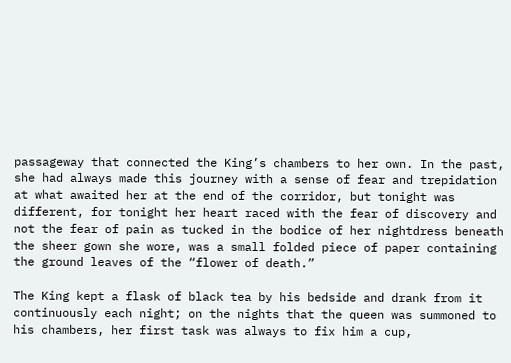passageway that connected the King’s chambers to her own. In the past, she had always made this journey with a sense of fear and trepidation at what awaited her at the end of the corridor, but tonight was different, for tonight her heart raced with the fear of discovery and not the fear of pain as tucked in the bodice of her nightdress beneath the sheer gown she wore, was a small folded piece of paper containing the ground leaves of the “flower of death.”

The King kept a flask of black tea by his bedside and drank from it continuously each night; on the nights that the queen was summoned to his chambers, her first task was always to fix him a cup,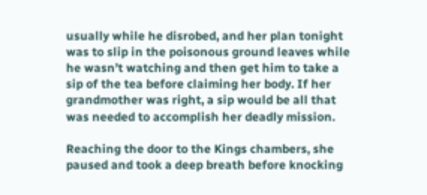usually while he disrobed, and her plan tonight was to slip in the poisonous ground leaves while he wasn’t watching and then get him to take a sip of the tea before claiming her body. If her grandmother was right, a sip would be all that was needed to accomplish her deadly mission.

Reaching the door to the Kings chambers, she paused and took a deep breath before knocking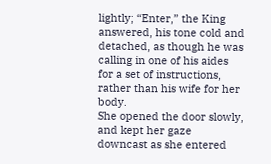lightly; “Enter,” the King answered, his tone cold and detached, as though he was calling in one of his aides for a set of instructions, rather than his wife for her body.
She opened the door slowly, and kept her gaze downcast as she entered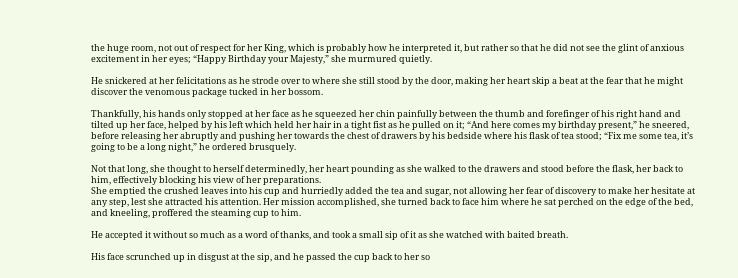the huge room, not out of respect for her King, which is probably how he interpreted it, but rather so that he did not see the glint of anxious excitement in her eyes; “Happy Birthday your Majesty,” she murmured quietly.

He snickered at her felicitations as he strode over to where she still stood by the door, making her heart skip a beat at the fear that he might discover the venomous package tucked in her bossom.

Thankfully, his hands only stopped at her face as he squeezed her chin painfully between the thumb and forefinger of his right hand and tilted up her face, helped by his left which held her hair in a tight fist as he pulled on it; “And here comes my birthday present,” he sneered, before releasing her abruptly and pushing her towards the chest of drawers by his bedside where his flask of tea stood; “Fix me some tea, it’s going to be a long night,” he ordered brusquely.

Not that long, she thought to herself determinedly, her heart pounding as she walked to the drawers and stood before the flask, her back to him, effectively blocking his view of her preparations.
She emptied the crushed leaves into his cup and hurriedly added the tea and sugar, not allowing her fear of discovery to make her hesitate at any step, lest she attracted his attention. Her mission accomplished, she turned back to face him where he sat perched on the edge of the bed, and kneeling, proffered the steaming cup to him.

He accepted it without so much as a word of thanks, and took a small sip of it as she watched with baited breath.

His face scrunched up in disgust at the sip, and he passed the cup back to her so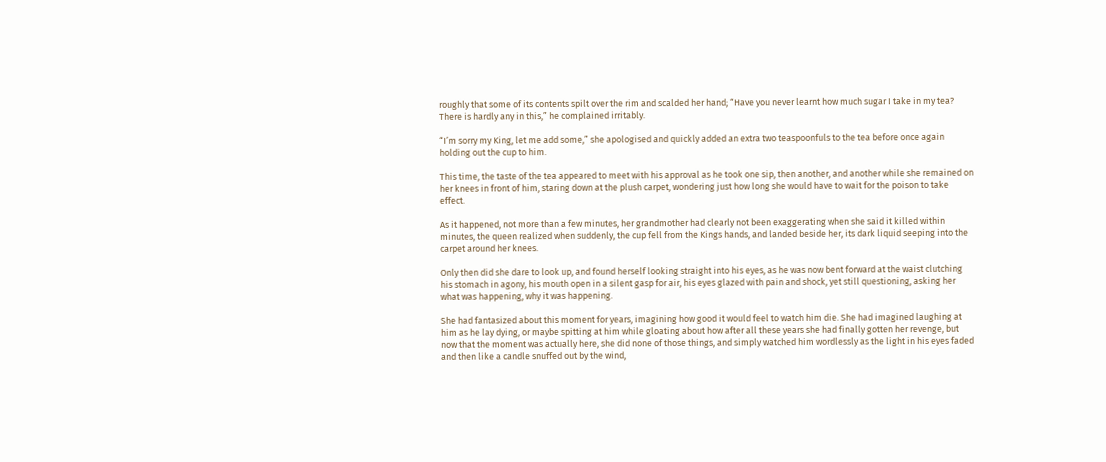roughly that some of its contents spilt over the rim and scalded her hand; “Have you never learnt how much sugar I take in my tea? There is hardly any in this,” he complained irritably.

“I’m sorry my King, let me add some,” she apologised and quickly added an extra two teaspoonfuls to the tea before once again holding out the cup to him.

This time, the taste of the tea appeared to meet with his approval as he took one sip, then another, and another while she remained on her knees in front of him, staring down at the plush carpet, wondering just how long she would have to wait for the poison to take effect.

As it happened, not more than a few minutes, her grandmother had clearly not been exaggerating when she said it killed within minutes, the queen realized when suddenly, the cup fell from the Kings hands, and landed beside her, its dark liquid seeping into the carpet around her knees.

Only then did she dare to look up, and found herself looking straight into his eyes, as he was now bent forward at the waist clutching his stomach in agony, his mouth open in a silent gasp for air, his eyes glazed with pain and shock, yet still questioning, asking her what was happening, why it was happening.

She had fantasized about this moment for years, imagining how good it would feel to watch him die. She had imagined laughing at him as he lay dying, or maybe spitting at him while gloating about how after all these years she had finally gotten her revenge, but now that the moment was actually here, she did none of those things, and simply watched him wordlessly as the light in his eyes faded and then like a candle snuffed out by the wind,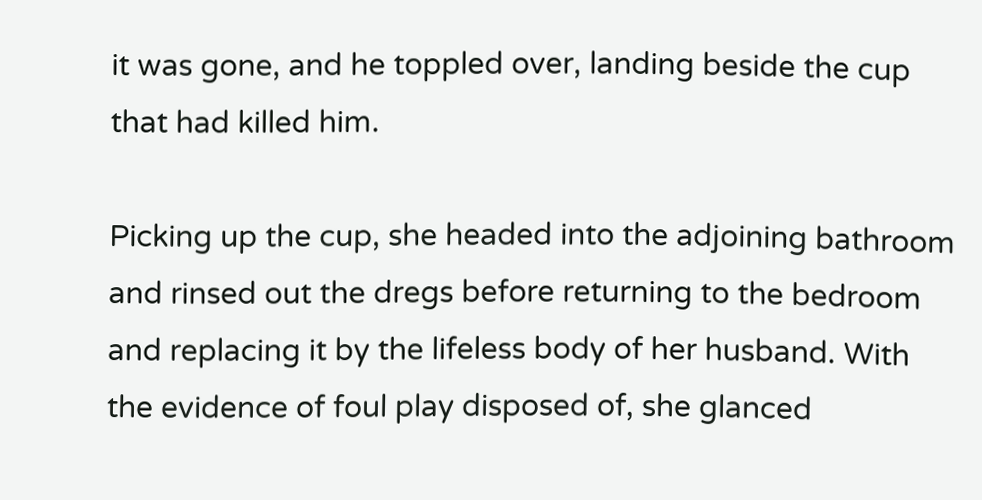it was gone, and he toppled over, landing beside the cup that had killed him.

Picking up the cup, she headed into the adjoining bathroom and rinsed out the dregs before returning to the bedroom and replacing it by the lifeless body of her husband. With the evidence of foul play disposed of, she glanced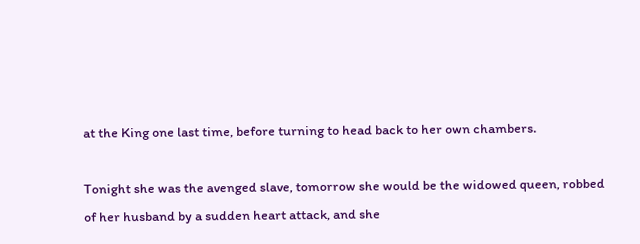at the King one last time, before turning to head back to her own chambers.

Tonight she was the avenged slave, tomorrow she would be the widowed queen, robbed of her husband by a sudden heart attack, and she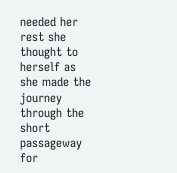needed her rest she thought to herself as she made the journey through the short passageway for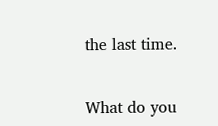the last time.


What do you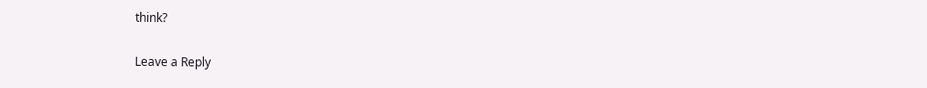think?

Leave a Reply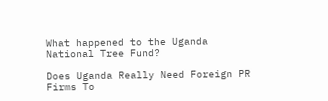What happened to the Uganda National Tree Fund?

Does Uganda Really Need Foreign PR Firms To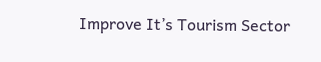Improve It’s Tourism Sector